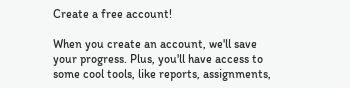Create a free account!

When you create an account, we'll save your progress. Plus, you'll have access to some cool tools, like reports, assignments,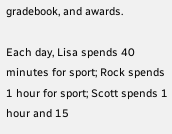gradebook, and awards.

Each day, Lisa spends 40 minutes for sport; Rock spends 1 hour for sport; Scott spends 1 hour and 15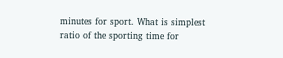minutes for sport. What is simplest ratio of the sporting time for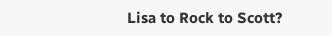Lisa to Rock to Scott?